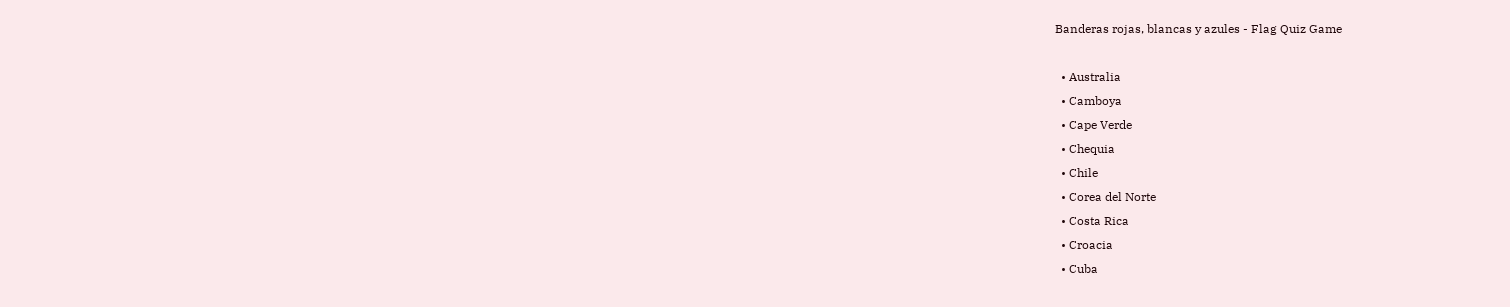Banderas rojas, blancas y azules - Flag Quiz Game

  • Australia
  • Camboya
  • Cape Verde
  • Chequia
  • Chile
  • Corea del Norte
  • Costa Rica
  • Croacia
  • Cuba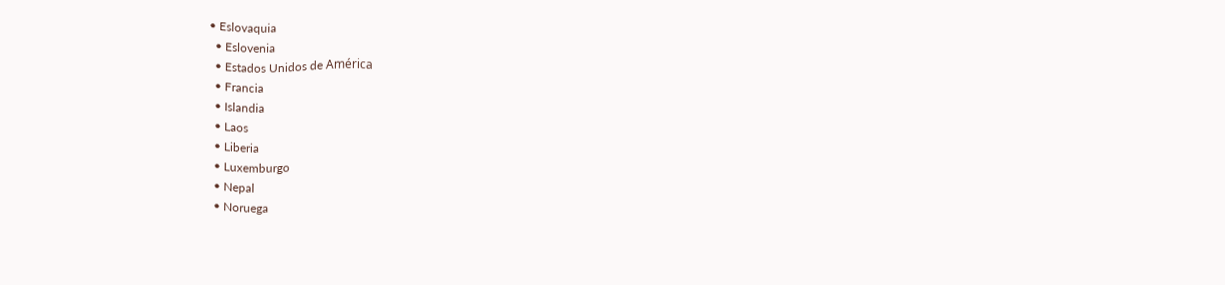• Eslovaquia
  • Eslovenia
  • Estados Unidos de América
  • Francia
  • Islandia
  • Laos
  • Liberia
  • Luxemburgo
  • Nepal
  • Noruega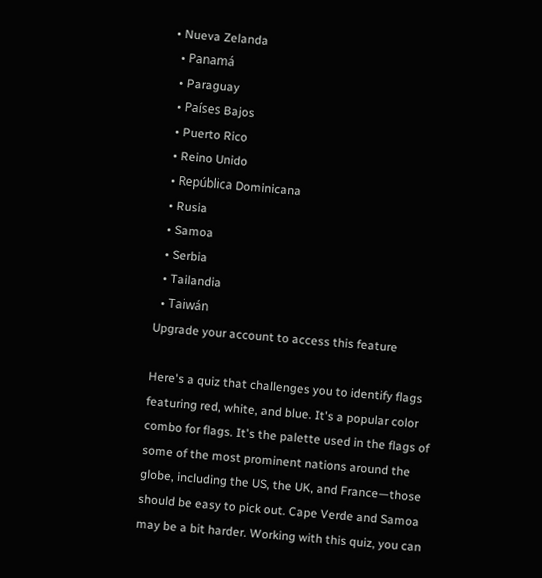• Nueva Zelanda
  • Panamá
  • Paraguay
  • Países Bajos
  • Puerto Rico
  • Reino Unido
  • República Dominicana
  • Rusia
  • Samoa
  • Serbia
  • Tailandia
  • Taiwán
Upgrade your account to access this feature

Here's a quiz that challenges you to identify flags featuring red, white, and blue. It's a popular color combo for flags. It's the palette used in the flags of some of the most prominent nations around the globe, including the US, the UK, and France—those should be easy to pick out. Cape Verde and Samoa may be a bit harder. Working with this quiz, you can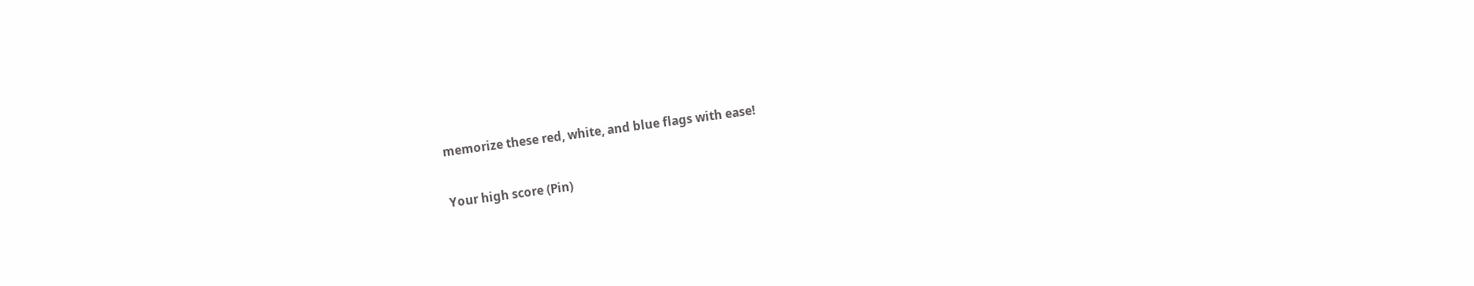memorize these red, white, and blue flags with ease!

Your high score (Pin)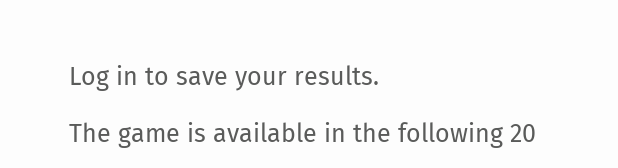Log in to save your results.

The game is available in the following 20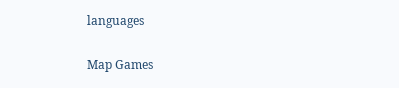languages

Map Games